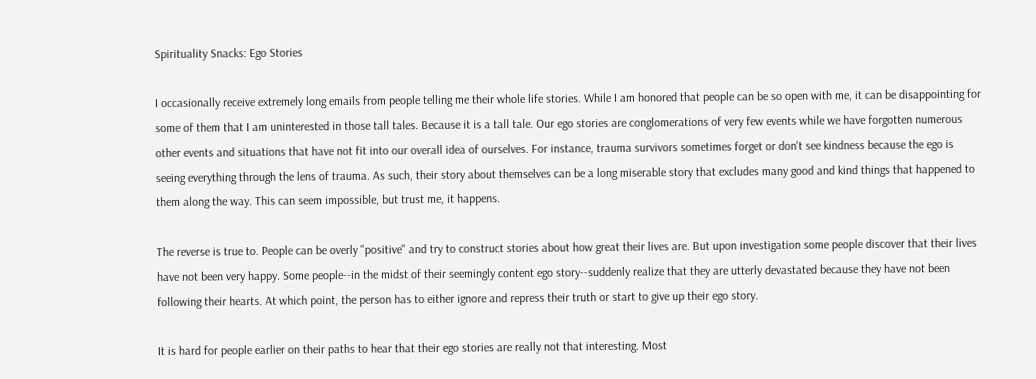Spirituality Snacks: Ego Stories

I occasionally receive extremely long emails from people telling me their whole life stories. While I am honored that people can be so open with me, it can be disappointing for some of them that I am uninterested in those tall tales. Because it is a tall tale. Our ego stories are conglomerations of very few events while we have forgotten numerous other events and situations that have not fit into our overall idea of ourselves. For instance, trauma survivors sometimes forget or don't see kindness because the ego is seeing everything through the lens of trauma. As such, their story about themselves can be a long miserable story that excludes many good and kind things that happened to them along the way. This can seem impossible, but trust me, it happens.

The reverse is true to. People can be overly "positive" and try to construct stories about how great their lives are. But upon investigation some people discover that their lives have not been very happy. Some people--in the midst of their seemingly content ego story--suddenly realize that they are utterly devastated because they have not been following their hearts. At which point, the person has to either ignore and repress their truth or start to give up their ego story.

It is hard for people earlier on their paths to hear that their ego stories are really not that interesting. Most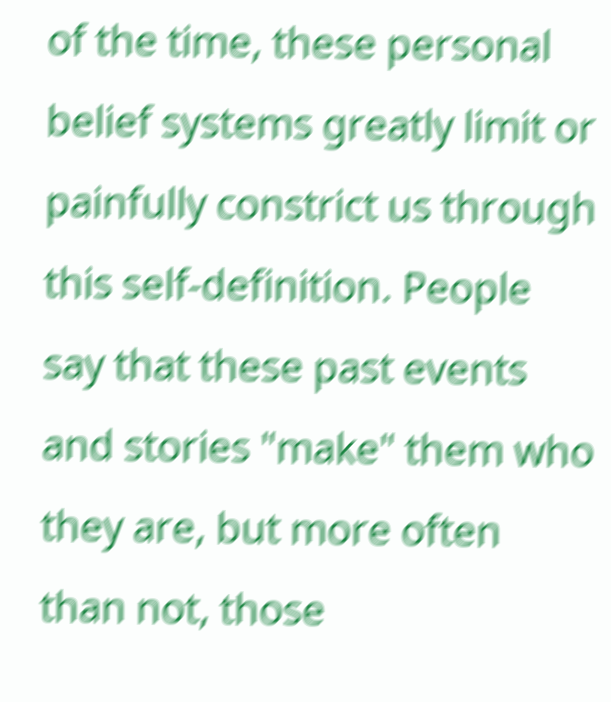of the time, these personal belief systems greatly limit or painfully constrict us through this self-definition. People say that these past events and stories "make" them who they are, but more often than not, those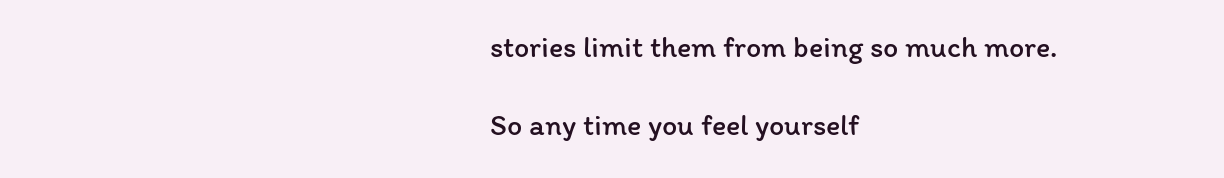stories limit them from being so much more.

So any time you feel yourself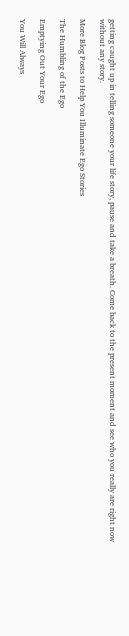getting caught up in telling someone your life story, pause and take a breath. Come back to the present moment and see who you really are right now without any story.

More Blog Posts to Help You Illuminate Ego Stories

The Humbling of the Ego

Emptying Out Your Ego

You Will Always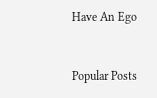Have An Ego


Popular Posts